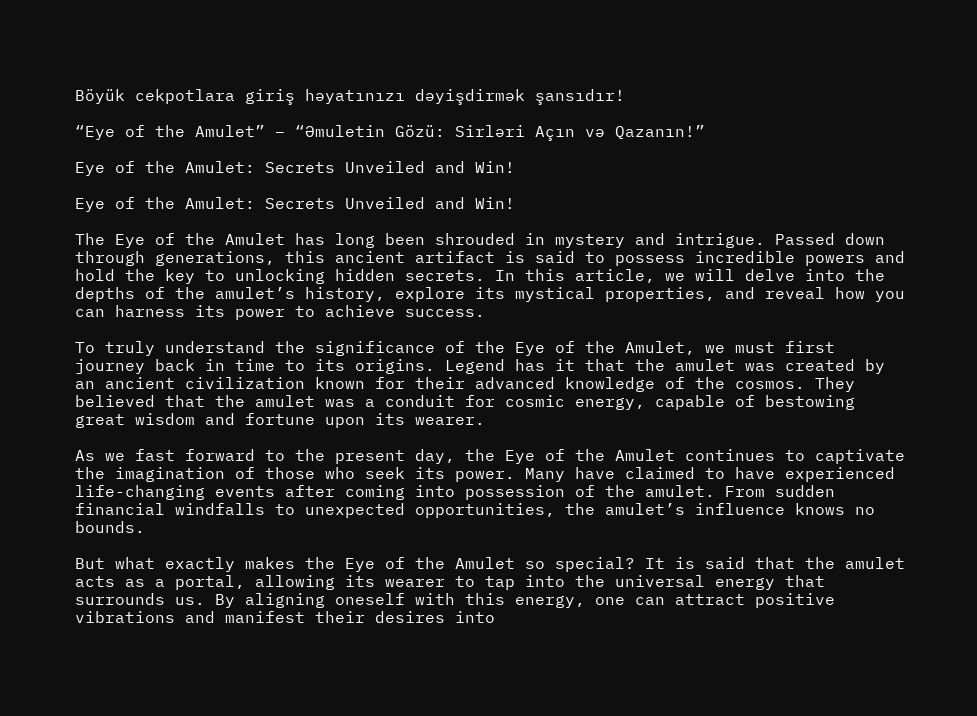Böyük cekpotlara giriş həyatınızı dəyişdirmək şansıdır!

“Eye of the Amulet” – “Əmuletin Gözü: Sirləri Açın və Qazanın!”

Eye of the Amulet: Secrets Unveiled and Win!

Eye of the Amulet: Secrets Unveiled and Win!

The Eye of the Amulet has long been shrouded in mystery and intrigue. Passed down through generations, this ancient artifact is said to possess incredible powers and hold the key to unlocking hidden secrets. In this article, we will delve into the depths of the amulet’s history, explore its mystical properties, and reveal how you can harness its power to achieve success.

To truly understand the significance of the Eye of the Amulet, we must first journey back in time to its origins. Legend has it that the amulet was created by an ancient civilization known for their advanced knowledge of the cosmos. They believed that the amulet was a conduit for cosmic energy, capable of bestowing great wisdom and fortune upon its wearer.

As we fast forward to the present day, the Eye of the Amulet continues to captivate the imagination of those who seek its power. Many have claimed to have experienced life-changing events after coming into possession of the amulet. From sudden financial windfalls to unexpected opportunities, the amulet’s influence knows no bounds.

But what exactly makes the Eye of the Amulet so special? It is said that the amulet acts as a portal, allowing its wearer to tap into the universal energy that surrounds us. By aligning oneself with this energy, one can attract positive vibrations and manifest their desires into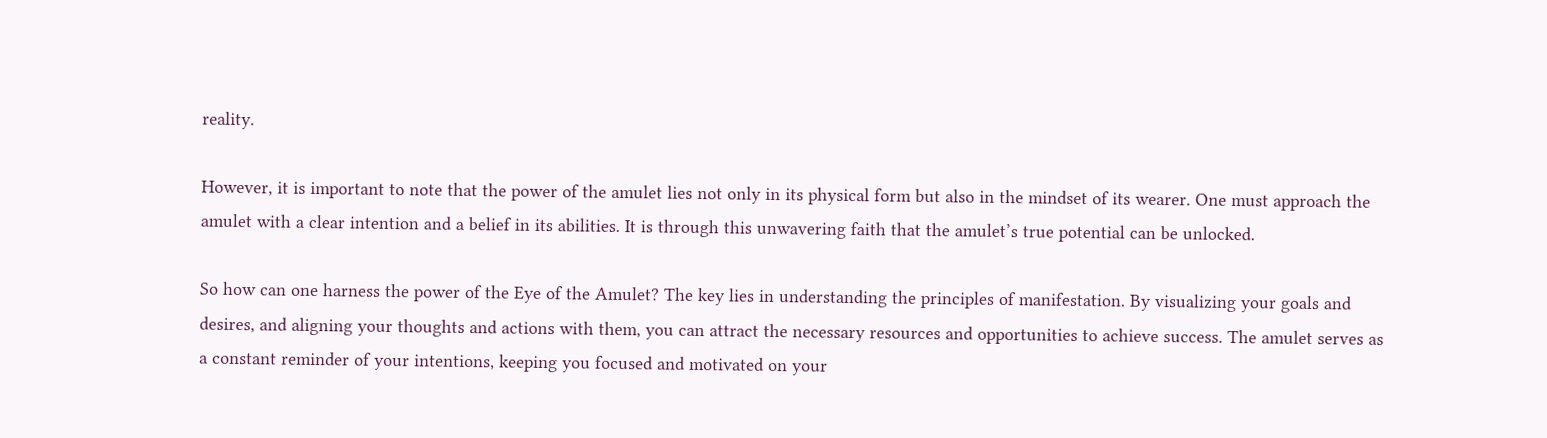reality.

However, it is important to note that the power of the amulet lies not only in its physical form but also in the mindset of its wearer. One must approach the amulet with a clear intention and a belief in its abilities. It is through this unwavering faith that the amulet’s true potential can be unlocked.

So how can one harness the power of the Eye of the Amulet? The key lies in understanding the principles of manifestation. By visualizing your goals and desires, and aligning your thoughts and actions with them, you can attract the necessary resources and opportunities to achieve success. The amulet serves as a constant reminder of your intentions, keeping you focused and motivated on your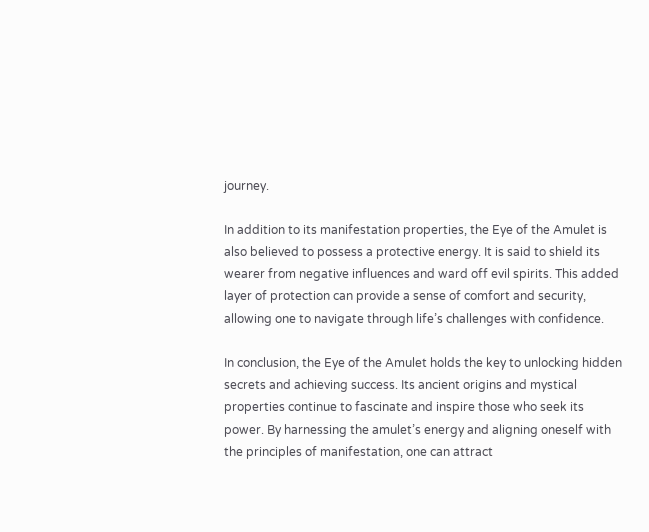journey.

In addition to its manifestation properties, the Eye of the Amulet is also believed to possess a protective energy. It is said to shield its wearer from negative influences and ward off evil spirits. This added layer of protection can provide a sense of comfort and security, allowing one to navigate through life’s challenges with confidence.

In conclusion, the Eye of the Amulet holds the key to unlocking hidden secrets and achieving success. Its ancient origins and mystical properties continue to fascinate and inspire those who seek its power. By harnessing the amulet’s energy and aligning oneself with the principles of manifestation, one can attract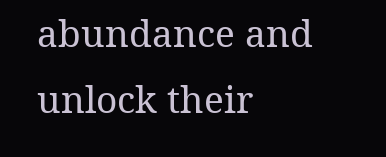abundance and unlock their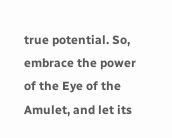true potential. So, embrace the power of the Eye of the Amulet, and let its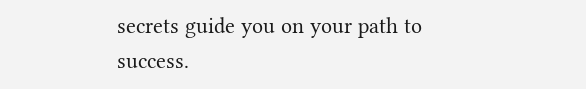secrets guide you on your path to success.